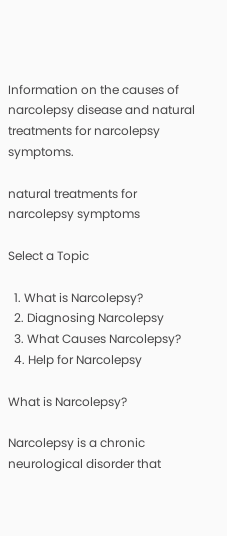Information on the causes of narcolepsy disease and natural treatments for narcolepsy symptoms.

natural treatments for narcolepsy symptoms

Select a Topic

  1. What is Narcolepsy?
  2. Diagnosing Narcolepsy
  3. What Causes Narcolepsy?
  4. Help for Narcolepsy

What is Narcolepsy?

Narcolepsy is a chronic neurological disorder that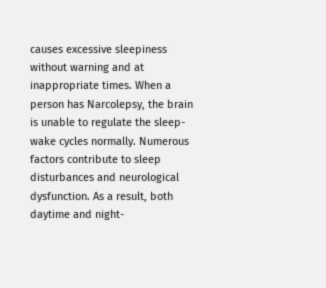causes excessive sleepiness without warning and at inappropriate times. When a person has Narcolepsy, the brain is unable to regulate the sleep-wake cycles normally. Numerous factors contribute to sleep disturbances and neurological dysfunction. As a result, both daytime and night-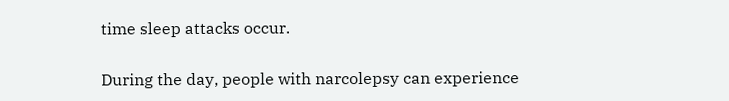time sleep attacks occur.

During the day, people with narcolepsy can experience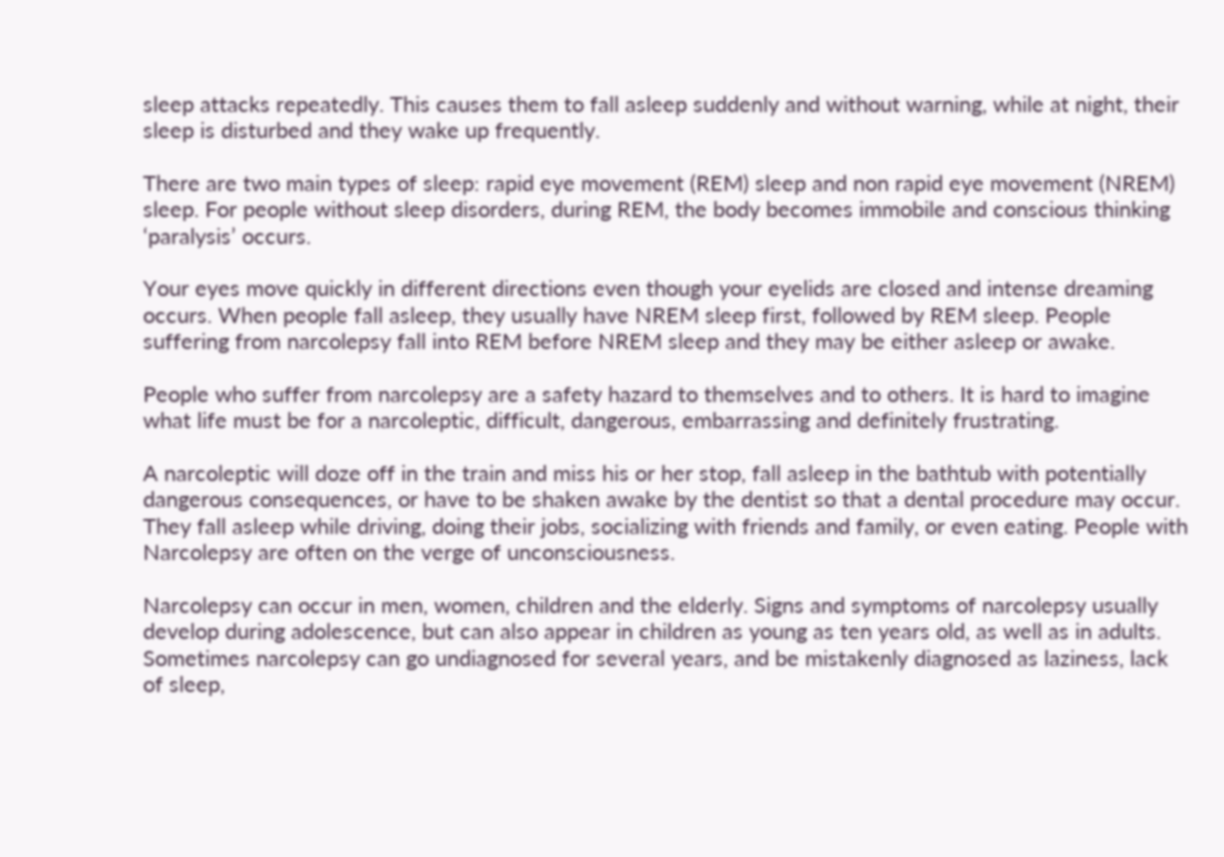sleep attacks repeatedly. This causes them to fall asleep suddenly and without warning, while at night, their sleep is disturbed and they wake up frequently.

There are two main types of sleep: rapid eye movement (REM) sleep and non rapid eye movement (NREM) sleep. For people without sleep disorders, during REM, the body becomes immobile and conscious thinking ‘paralysis’ occurs.

Your eyes move quickly in different directions even though your eyelids are closed and intense dreaming occurs. When people fall asleep, they usually have NREM sleep first, followed by REM sleep. People suffering from narcolepsy fall into REM before NREM sleep and they may be either asleep or awake.

People who suffer from narcolepsy are a safety hazard to themselves and to others. It is hard to imagine what life must be for a narcoleptic, difficult, dangerous, embarrassing and definitely frustrating.

A narcoleptic will doze off in the train and miss his or her stop, fall asleep in the bathtub with potentially dangerous consequences, or have to be shaken awake by the dentist so that a dental procedure may occur. They fall asleep while driving, doing their jobs, socializing with friends and family, or even eating. People with Narcolepsy are often on the verge of unconsciousness.

Narcolepsy can occur in men, women, children and the elderly. Signs and symptoms of narcolepsy usually develop during adolescence, but can also appear in children as young as ten years old, as well as in adults. Sometimes narcolepsy can go undiagnosed for several years, and be mistakenly diagnosed as laziness, lack of sleep,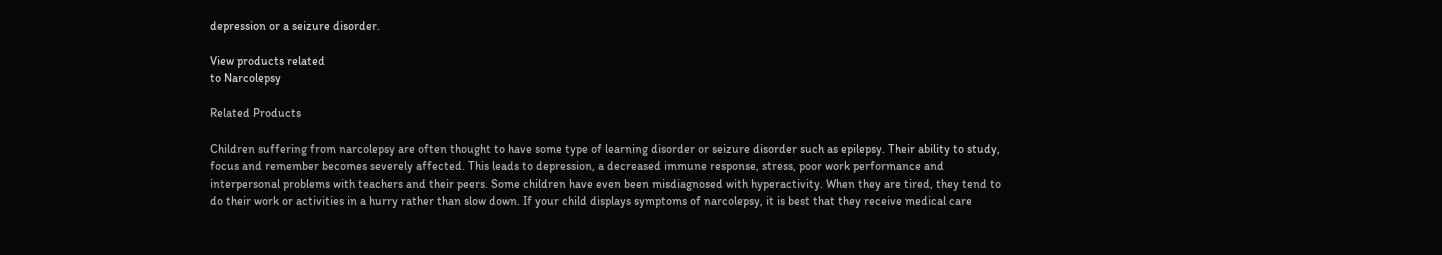depression or a seizure disorder.

View products related
to Narcolepsy

Related Products

Children suffering from narcolepsy are often thought to have some type of learning disorder or seizure disorder such as epilepsy. Their ability to study, focus and remember becomes severely affected. This leads to depression, a decreased immune response, stress, poor work performance and interpersonal problems with teachers and their peers. Some children have even been misdiagnosed with hyperactivity. When they are tired, they tend to do their work or activities in a hurry rather than slow down. If your child displays symptoms of narcolepsy, it is best that they receive medical care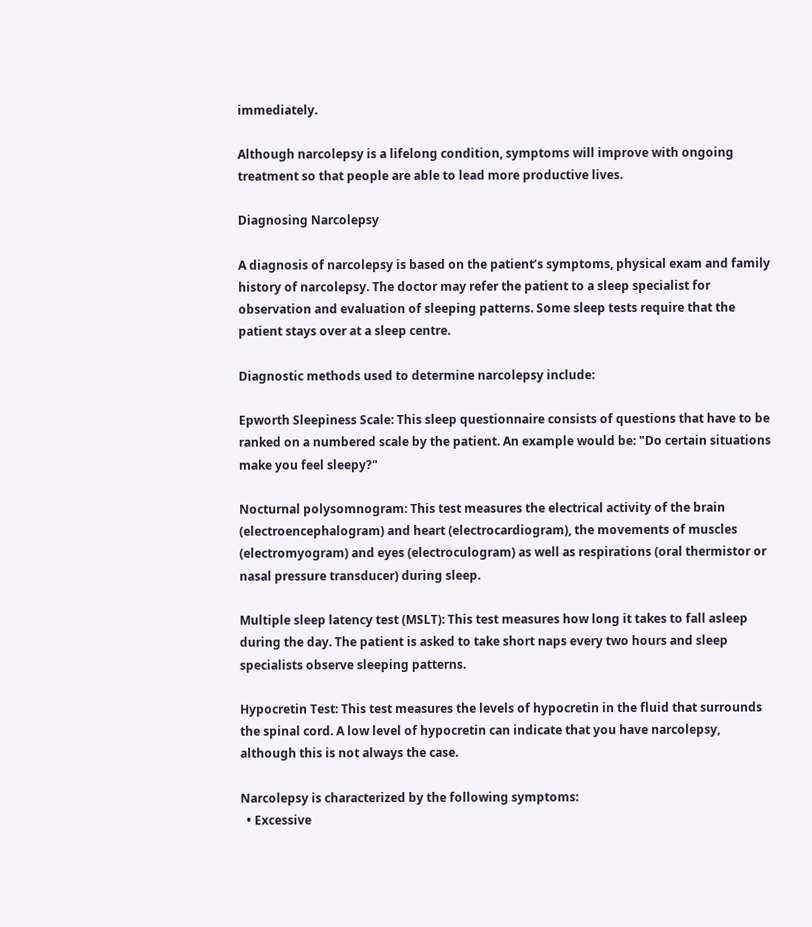immediately.

Although narcolepsy is a lifelong condition, symptoms will improve with ongoing treatment so that people are able to lead more productive lives.

Diagnosing Narcolepsy

A diagnosis of narcolepsy is based on the patient’s symptoms, physical exam and family history of narcolepsy. The doctor may refer the patient to a sleep specialist for observation and evaluation of sleeping patterns. Some sleep tests require that the patient stays over at a sleep centre.

Diagnostic methods used to determine narcolepsy include:

Epworth Sleepiness Scale: This sleep questionnaire consists of questions that have to be ranked on a numbered scale by the patient. An example would be: "Do certain situations make you feel sleepy?"

Nocturnal polysomnogram: This test measures the electrical activity of the brain (electroencephalogram) and heart (electrocardiogram), the movements of muscles (electromyogram) and eyes (electroculogram) as well as respirations (oral thermistor or nasal pressure transducer) during sleep.

Multiple sleep latency test (MSLT): This test measures how long it takes to fall asleep during the day. The patient is asked to take short naps every two hours and sleep specialists observe sleeping patterns.

Hypocretin Test: This test measures the levels of hypocretin in the fluid that surrounds the spinal cord. A low level of hypocretin can indicate that you have narcolepsy, although this is not always the case.

Narcolepsy is characterized by the following symptoms:
  • Excessive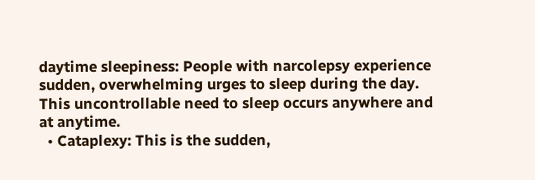daytime sleepiness: People with narcolepsy experience sudden, overwhelming urges to sleep during the day. This uncontrollable need to sleep occurs anywhere and at anytime.
  • Cataplexy: This is the sudden,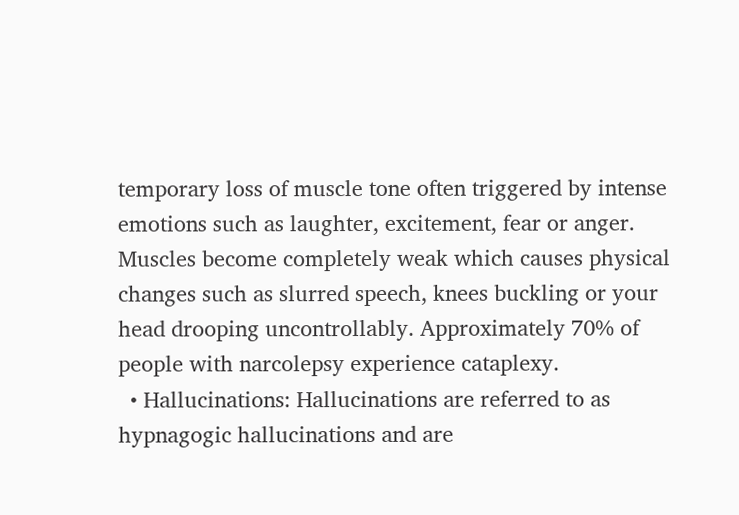temporary loss of muscle tone often triggered by intense emotions such as laughter, excitement, fear or anger. Muscles become completely weak which causes physical changes such as slurred speech, knees buckling or your head drooping uncontrollably. Approximately 70% of people with narcolepsy experience cataplexy.
  • Hallucinations: Hallucinations are referred to as hypnagogic hallucinations and are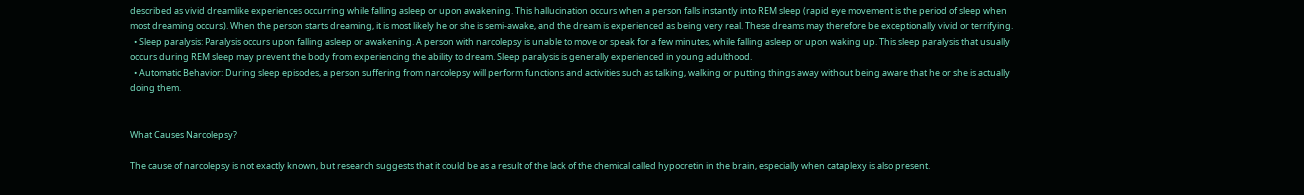described as vivid dreamlike experiences occurring while falling asleep or upon awakening. This hallucination occurs when a person falls instantly into REM sleep (rapid eye movement is the period of sleep when most dreaming occurs). When the person starts dreaming, it is most likely he or she is semi-awake, and the dream is experienced as being very real. These dreams may therefore be exceptionally vivid or terrifying.
  • Sleep paralysis: Paralysis occurs upon falling asleep or awakening. A person with narcolepsy is unable to move or speak for a few minutes, while falling asleep or upon waking up. This sleep paralysis that usually occurs during REM sleep may prevent the body from experiencing the ability to dream. Sleep paralysis is generally experienced in young adulthood.
  • Automatic Behavior: During sleep episodes, a person suffering from narcolepsy will perform functions and activities such as talking, walking or putting things away without being aware that he or she is actually doing them.


What Causes Narcolepsy?

The cause of narcolepsy is not exactly known, but research suggests that it could be as a result of the lack of the chemical called hypocretin in the brain, especially when cataplexy is also present.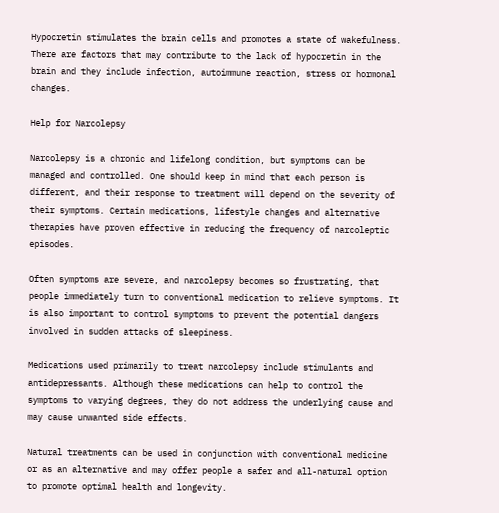Hypocretin stimulates the brain cells and promotes a state of wakefulness. There are factors that may contribute to the lack of hypocretin in the brain and they include infection, autoimmune reaction, stress or hormonal changes.

Help for Narcolepsy

Narcolepsy is a chronic and lifelong condition, but symptoms can be managed and controlled. One should keep in mind that each person is different, and their response to treatment will depend on the severity of their symptoms. Certain medications, lifestyle changes and alternative therapies have proven effective in reducing the frequency of narcoleptic episodes.

Often symptoms are severe, and narcolepsy becomes so frustrating, that people immediately turn to conventional medication to relieve symptoms. It is also important to control symptoms to prevent the potential dangers involved in sudden attacks of sleepiness.

Medications used primarily to treat narcolepsy include stimulants and antidepressants. Although these medications can help to control the symptoms to varying degrees, they do not address the underlying cause and may cause unwanted side effects.

Natural treatments can be used in conjunction with conventional medicine or as an alternative and may offer people a safer and all-natural option to promote optimal health and longevity.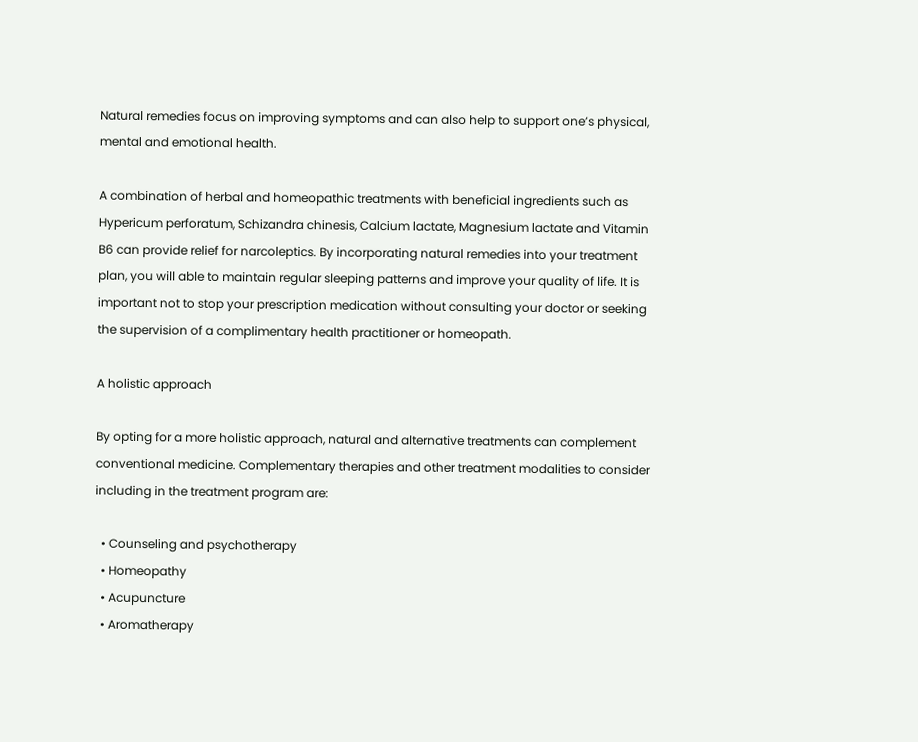Natural remedies focus on improving symptoms and can also help to support one’s physical, mental and emotional health.

A combination of herbal and homeopathic treatments with beneficial ingredients such as Hypericum perforatum, Schizandra chinesis, Calcium lactate, Magnesium lactate and Vitamin B6 can provide relief for narcoleptics. By incorporating natural remedies into your treatment plan, you will able to maintain regular sleeping patterns and improve your quality of life. It is important not to stop your prescription medication without consulting your doctor or seeking the supervision of a complimentary health practitioner or homeopath.

A holistic approach

By opting for a more holistic approach, natural and alternative treatments can complement conventional medicine. Complementary therapies and other treatment modalities to consider including in the treatment program are:

  • Counseling and psychotherapy
  • Homeopathy
  • Acupuncture
  • Aromatherapy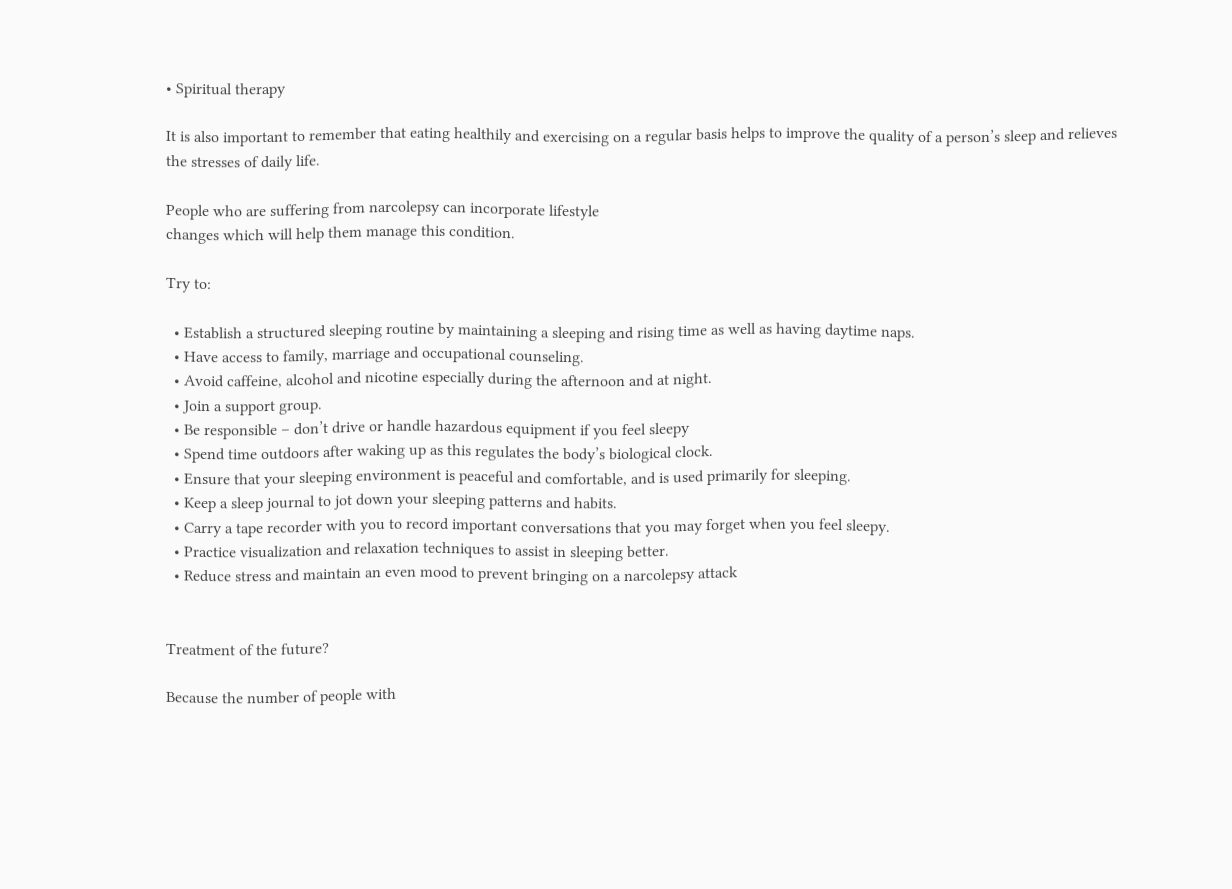• Spiritual therapy

It is also important to remember that eating healthily and exercising on a regular basis helps to improve the quality of a person’s sleep and relieves the stresses of daily life.

People who are suffering from narcolepsy can incorporate lifestyle
changes which will help them manage this condition.

Try to:

  • Establish a structured sleeping routine by maintaining a sleeping and rising time as well as having daytime naps.
  • Have access to family, marriage and occupational counseling.
  • Avoid caffeine, alcohol and nicotine especially during the afternoon and at night.
  • Join a support group.
  • Be responsible – don’t drive or handle hazardous equipment if you feel sleepy
  • Spend time outdoors after waking up as this regulates the body’s biological clock.
  • Ensure that your sleeping environment is peaceful and comfortable, and is used primarily for sleeping.
  • Keep a sleep journal to jot down your sleeping patterns and habits.
  • Carry a tape recorder with you to record important conversations that you may forget when you feel sleepy.
  • Practice visualization and relaxation techniques to assist in sleeping better.
  • Reduce stress and maintain an even mood to prevent bringing on a narcolepsy attack


Treatment of the future?

Because the number of people with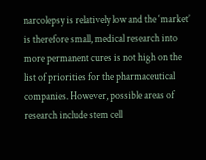narcolepsy is relatively low and the ‘market’ is therefore small, medical research into more permanent cures is not high on the list of priorities for the pharmaceutical companies. However, possible areas of research include stem cell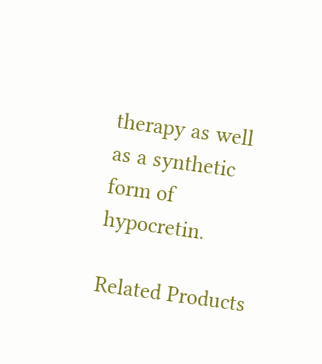therapy as well as a synthetic form of hypocretin.

Related Products